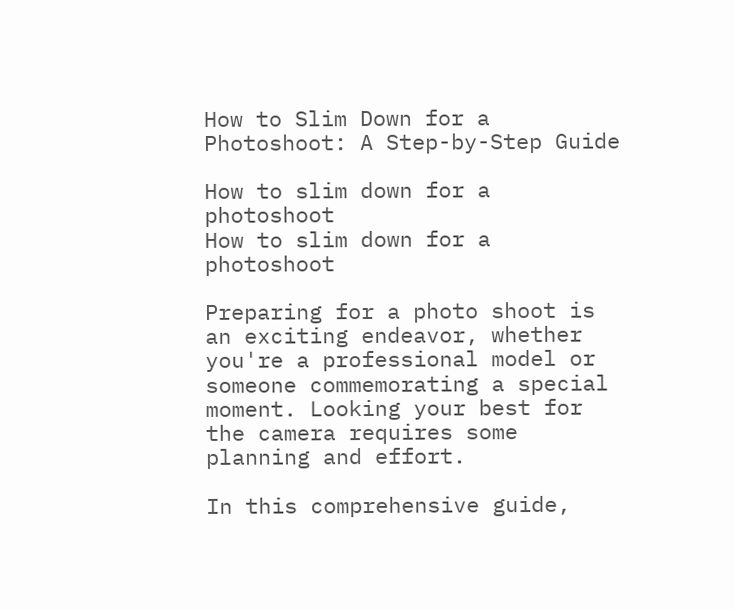How to Slim Down for a Photoshoot: A Step-by-Step Guide

How to slim down for a photoshoot
How to slim down for a photoshoot

Preparing for a photo shoot is an exciting endeavor, whether you're a professional model or someone commemorating a special moment. Looking your best for the camera requires some planning and effort.

In this comprehensive guide,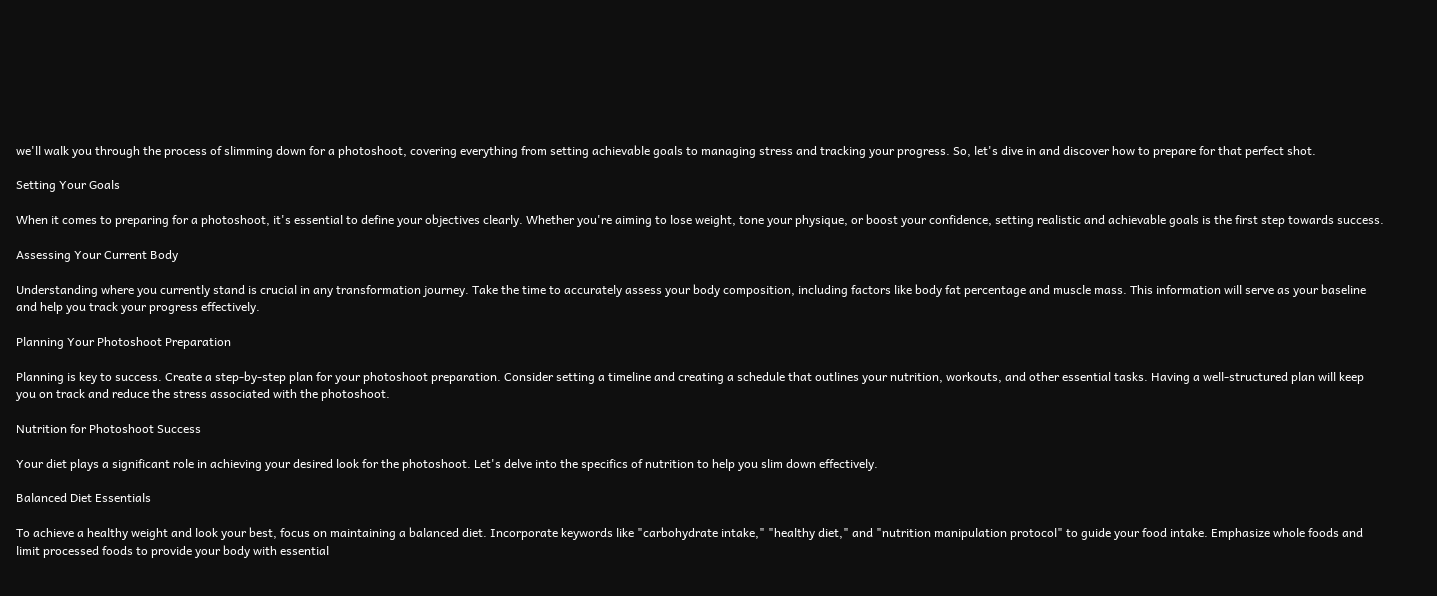we'll walk you through the process of slimming down for a photoshoot, covering everything from setting achievable goals to managing stress and tracking your progress. So, let's dive in and discover how to prepare for that perfect shot.

Setting Your Goals

When it comes to preparing for a photoshoot, it's essential to define your objectives clearly. Whether you're aiming to lose weight, tone your physique, or boost your confidence, setting realistic and achievable goals is the first step towards success.

Assessing Your Current Body

Understanding where you currently stand is crucial in any transformation journey. Take the time to accurately assess your body composition, including factors like body fat percentage and muscle mass. This information will serve as your baseline and help you track your progress effectively.

Planning Your Photoshoot Preparation

Planning is key to success. Create a step-by-step plan for your photoshoot preparation. Consider setting a timeline and creating a schedule that outlines your nutrition, workouts, and other essential tasks. Having a well-structured plan will keep you on track and reduce the stress associated with the photoshoot.

Nutrition for Photoshoot Success

Your diet plays a significant role in achieving your desired look for the photoshoot. Let's delve into the specifics of nutrition to help you slim down effectively.

Balanced Diet Essentials

To achieve a healthy weight and look your best, focus on maintaining a balanced diet. Incorporate keywords like "carbohydrate intake," "healthy diet," and "nutrition manipulation protocol" to guide your food intake. Emphasize whole foods and limit processed foods to provide your body with essential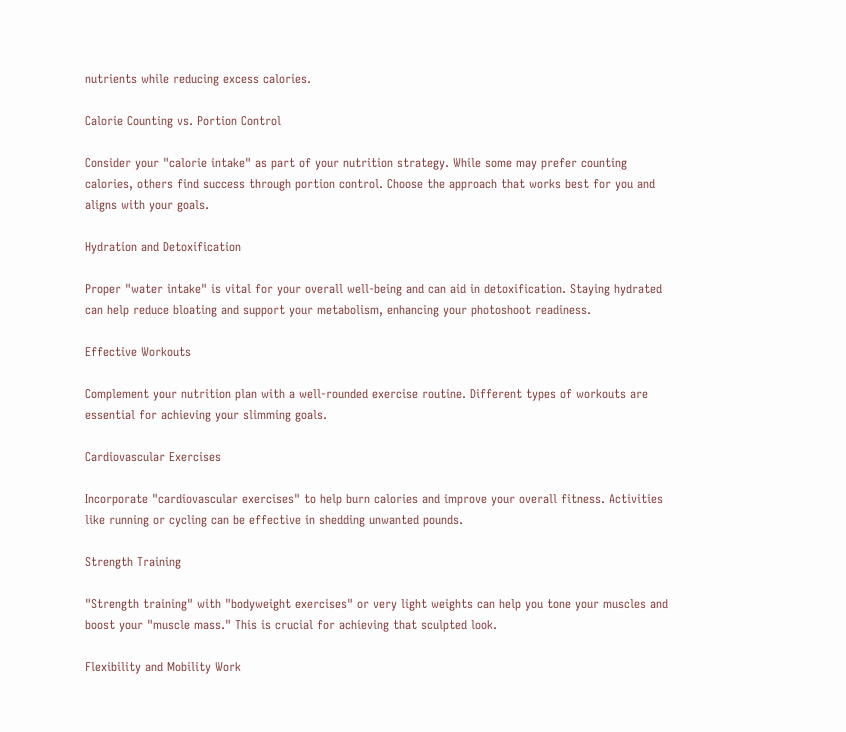nutrients while reducing excess calories.

Calorie Counting vs. Portion Control

Consider your "calorie intake" as part of your nutrition strategy. While some may prefer counting calories, others find success through portion control. Choose the approach that works best for you and aligns with your goals.

Hydration and Detoxification

Proper "water intake" is vital for your overall well-being and can aid in detoxification. Staying hydrated can help reduce bloating and support your metabolism, enhancing your photoshoot readiness.

Effective Workouts

Complement your nutrition plan with a well-rounded exercise routine. Different types of workouts are essential for achieving your slimming goals.

Cardiovascular Exercises

Incorporate "cardiovascular exercises" to help burn calories and improve your overall fitness. Activities like running or cycling can be effective in shedding unwanted pounds.

Strength Training

"Strength training" with "bodyweight exercises" or very light weights can help you tone your muscles and boost your "muscle mass." This is crucial for achieving that sculpted look.

Flexibility and Mobility Work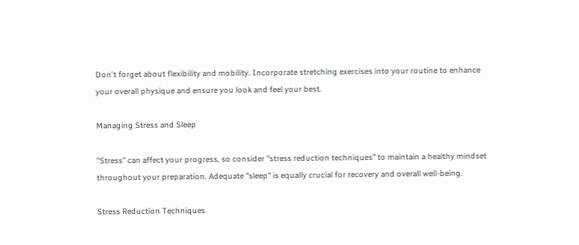Don't forget about flexibility and mobility. Incorporate stretching exercises into your routine to enhance your overall physique and ensure you look and feel your best.

Managing Stress and Sleep

"Stress" can affect your progress, so consider "stress reduction techniques" to maintain a healthy mindset throughout your preparation. Adequate "sleep" is equally crucial for recovery and overall well-being.

Stress Reduction Techniques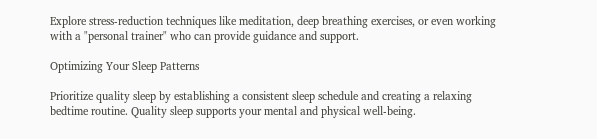Explore stress-reduction techniques like meditation, deep breathing exercises, or even working with a "personal trainer" who can provide guidance and support.

Optimizing Your Sleep Patterns

Prioritize quality sleep by establishing a consistent sleep schedule and creating a relaxing bedtime routine. Quality sleep supports your mental and physical well-being.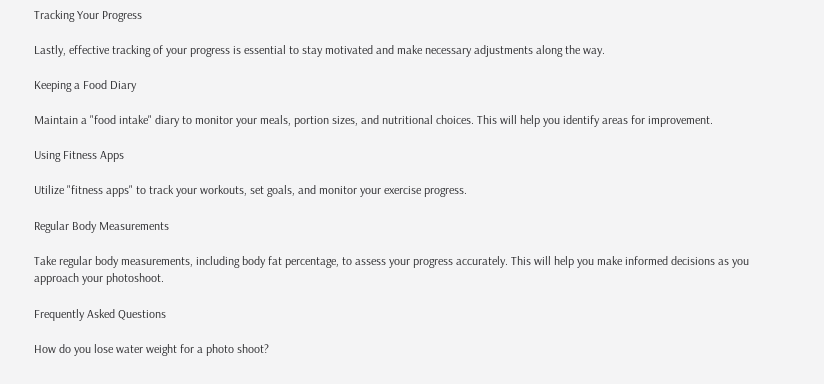Tracking Your Progress

Lastly, effective tracking of your progress is essential to stay motivated and make necessary adjustments along the way.

Keeping a Food Diary

Maintain a "food intake" diary to monitor your meals, portion sizes, and nutritional choices. This will help you identify areas for improvement.

Using Fitness Apps

Utilize "fitness apps" to track your workouts, set goals, and monitor your exercise progress.

Regular Body Measurements

Take regular body measurements, including body fat percentage, to assess your progress accurately. This will help you make informed decisions as you approach your photoshoot.

Frequently Asked Questions

How do you lose water weight for a photo shoot?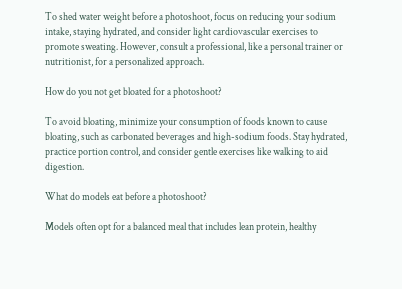To shed water weight before a photoshoot, focus on reducing your sodium intake, staying hydrated, and consider light cardiovascular exercises to promote sweating. However, consult a professional, like a personal trainer or nutritionist, for a personalized approach.

How do you not get bloated for a photoshoot?

To avoid bloating, minimize your consumption of foods known to cause bloating, such as carbonated beverages and high-sodium foods. Stay hydrated, practice portion control, and consider gentle exercises like walking to aid digestion.

What do models eat before a photoshoot?

Models often opt for a balanced meal that includes lean protein, healthy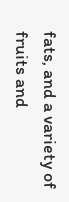fats, and a variety of fruits and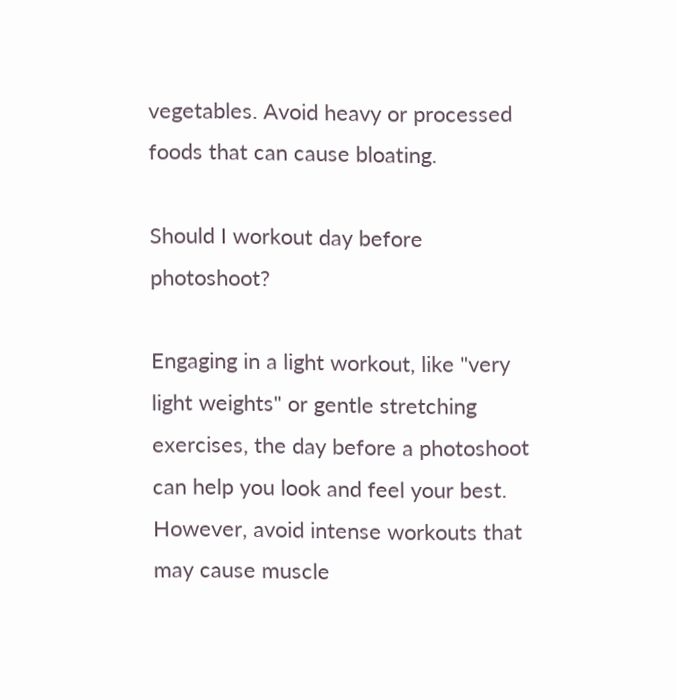vegetables. Avoid heavy or processed foods that can cause bloating.

Should I workout day before photoshoot?

Engaging in a light workout, like "very light weights" or gentle stretching exercises, the day before a photoshoot can help you look and feel your best. However, avoid intense workouts that may cause muscle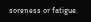soreness or fatigue.